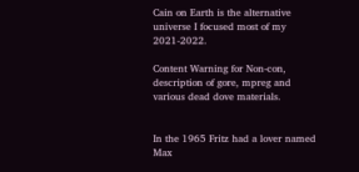Cain on Earth is the alternative universe I focused most of my 2021-2022.

Content Warning for Non-con, description of gore, mpreg and various dead dove materials.


In the 1965 Fritz had a lover named Max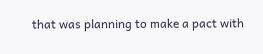that was planning to make a pact with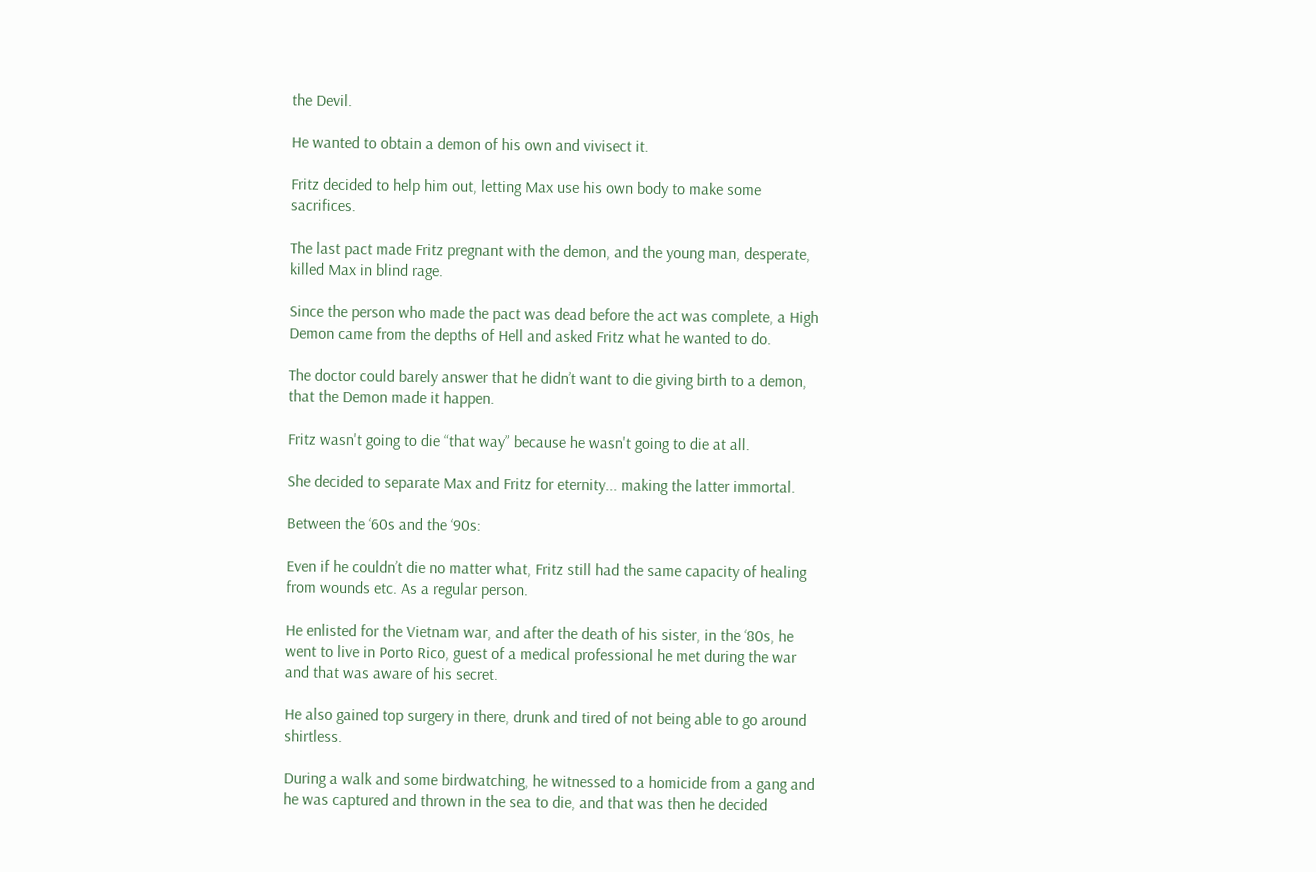the Devil.

He wanted to obtain a demon of his own and vivisect it.

Fritz decided to help him out, letting Max use his own body to make some sacrifices.

The last pact made Fritz pregnant with the demon, and the young man, desperate, killed Max in blind rage.

Since the person who made the pact was dead before the act was complete, a High Demon came from the depths of Hell and asked Fritz what he wanted to do.

The doctor could barely answer that he didn’t want to die giving birth to a demon, that the Demon made it happen.

Fritz wasn't going to die “that way” because he wasn't going to die at all.

She decided to separate Max and Fritz for eternity... making the latter immortal.

Between the ‘60s and the ‘90s:

Even if he couldn’t die no matter what, Fritz still had the same capacity of healing from wounds etc. As a regular person.

He enlisted for the Vietnam war, and after the death of his sister, in the ‘80s, he went to live in Porto Rico, guest of a medical professional he met during the war and that was aware of his secret.

He also gained top surgery in there, drunk and tired of not being able to go around shirtless.

During a walk and some birdwatching, he witnessed to a homicide from a gang and he was captured and thrown in the sea to die, and that was then he decided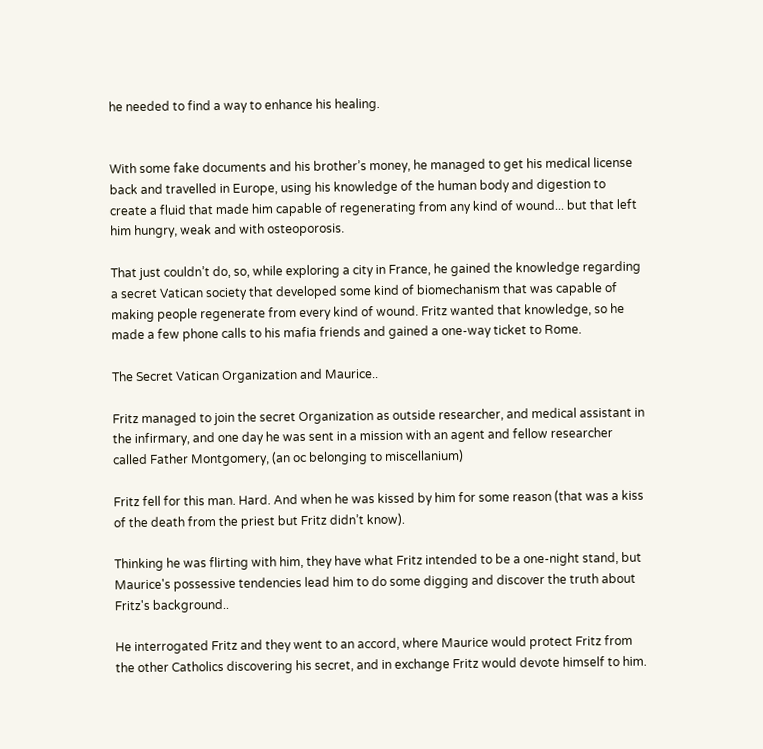he needed to find a way to enhance his healing.


With some fake documents and his brother’s money, he managed to get his medical license back and travelled in Europe, using his knowledge of the human body and digestion to create a fluid that made him capable of regenerating from any kind of wound... but that left him hungry, weak and with osteoporosis.

That just couldn’t do, so, while exploring a city in France, he gained the knowledge regarding a secret Vatican society that developed some kind of biomechanism that was capable of making people regenerate from every kind of wound. Fritz wanted that knowledge, so he made a few phone calls to his mafia friends and gained a one-way ticket to Rome.

The Secret Vatican Organization and Maurice..

Fritz managed to join the secret Organization as outside researcher, and medical assistant in the infirmary, and one day he was sent in a mission with an agent and fellow researcher called Father Montgomery, (an oc belonging to miscellanium)

Fritz fell for this man. Hard. And when he was kissed by him for some reason (that was a kiss of the death from the priest but Fritz didn’t know).

Thinking he was flirting with him, they have what Fritz intended to be a one-night stand, but Maurice's possessive tendencies lead him to do some digging and discover the truth about Fritz's background..

He interrogated Fritz and they went to an accord, where Maurice would protect Fritz from the other Catholics discovering his secret, and in exchange Fritz would devote himself to him.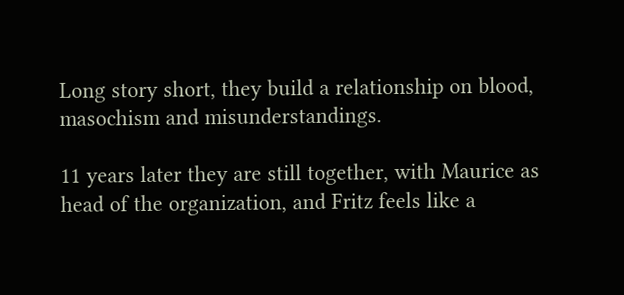Long story short, they build a relationship on blood, masochism and misunderstandings.

11 years later they are still together, with Maurice as head of the organization, and Fritz feels like a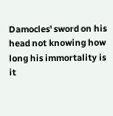Damocles' sword on his head not knowing how long his immortality is it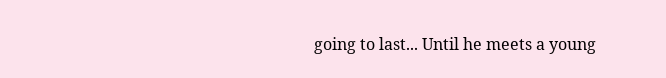going to last... Until he meets a young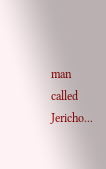man called Jericho...